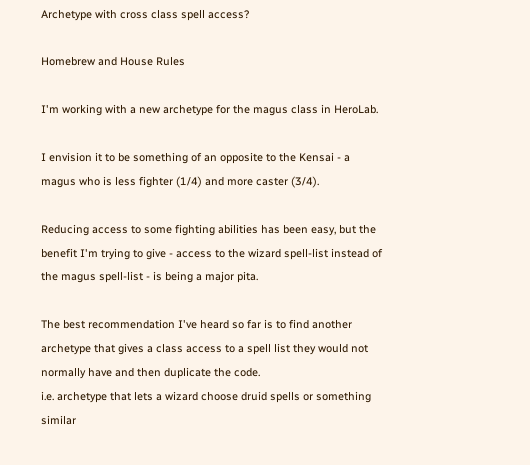Archetype with cross class spell access?

Homebrew and House Rules

I'm working with a new archetype for the magus class in HeroLab.

I envision it to be something of an opposite to the Kensai - a magus who is less fighter (1/4) and more caster (3/4).

Reducing access to some fighting abilities has been easy, but the benefit I'm trying to give - access to the wizard spell-list instead of the magus spell-list - is being a major pita.

The best recommendation I've heard so far is to find another archetype that gives a class access to a spell list they would not normally have and then duplicate the code.
i.e. archetype that lets a wizard choose druid spells or something similar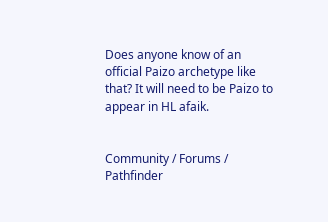Does anyone know of an official Paizo archetype like that? It will need to be Paizo to appear in HL afaik.


Community / Forums / Pathfinder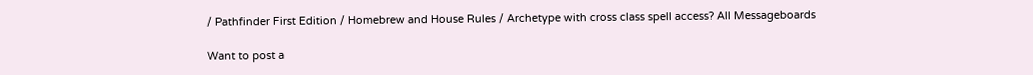/ Pathfinder First Edition / Homebrew and House Rules / Archetype with cross class spell access? All Messageboards

Want to post a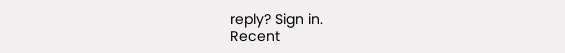reply? Sign in.
Recent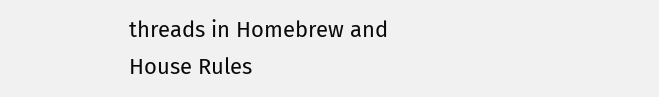threads in Homebrew and House Rules